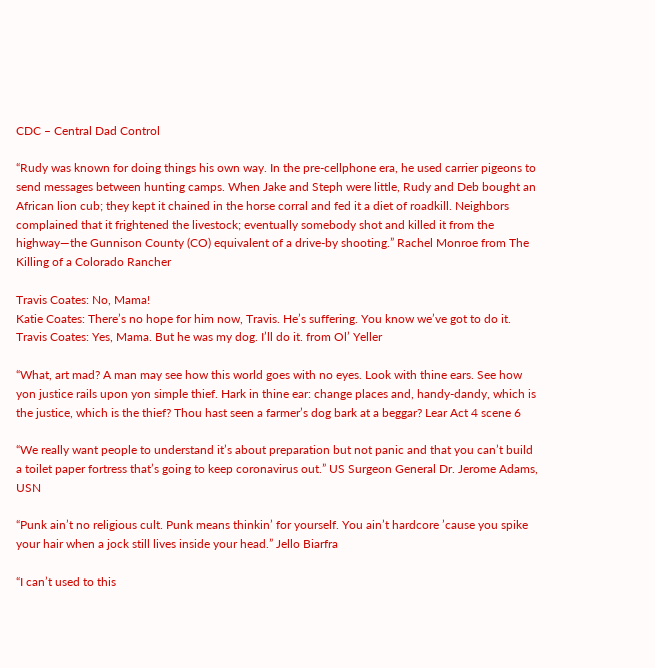CDC – Central Dad Control

“Rudy was known for doing things his own way. In the pre-cellphone era, he used carrier pigeons to send messages between hunting camps. When Jake and Steph were little, Rudy and Deb bought an African lion cub; they kept it chained in the horse corral and fed it a diet of roadkill. Neighbors complained that it frightened the livestock; eventually somebody shot and killed it from the highway—the Gunnison County (CO) equivalent of a drive-by shooting.” Rachel Monroe from The Killing of a Colorado Rancher

Travis Coates: No, Mama!
Katie Coates: There’s no hope for him now, Travis. He’s suffering. You know we’ve got to do it.
Travis Coates: Yes, Mama. But he was my dog. I’ll do it. from Ol’ Yeller

“What, art mad? A man may see how this world goes with no eyes. Look with thine ears. See how yon justice rails upon yon simple thief. Hark in thine ear: change places and, handy-dandy, which is the justice, which is the thief? Thou hast seen a farmer’s dog bark at a beggar? Lear Act 4 scene 6

“We really want people to understand it’s about preparation but not panic and that you can’t build a toilet paper fortress that’s going to keep coronavirus out.” US Surgeon General Dr. Jerome Adams, USN

“Punk ain’t no religious cult. Punk means thinkin’ for yourself. You ain’t hardcore ’cause you spike your hair when a jock still lives inside your head.” Jello Biarfra

“I can’t used to this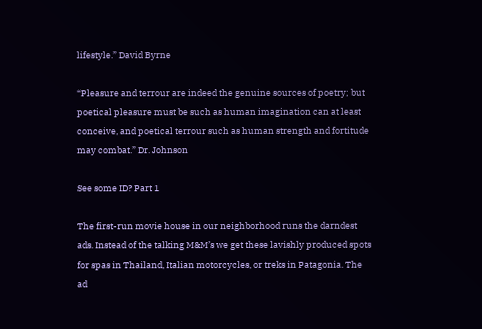lifestyle.” David Byrne

“Pleasure and terrour are indeed the genuine sources of poetry; but poetical pleasure must be such as human imagination can at least conceive, and poetical terrour such as human strength and fortitude may combat.” Dr. Johnson

See some ID? Part 1

The first-run movie house in our neighborhood runs the darndest ads. Instead of the talking M&M’s we get these lavishly produced spots for spas in Thailand, Italian motorcycles, or treks in Patagonia. The ad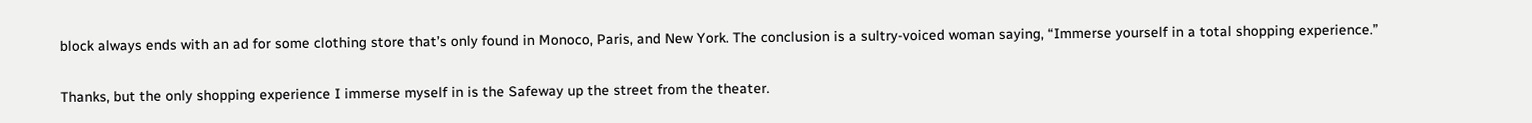block always ends with an ad for some clothing store that’s only found in Monoco, Paris, and New York. The conclusion is a sultry-voiced woman saying, “Immerse yourself in a total shopping experience.”

Thanks, but the only shopping experience I immerse myself in is the Safeway up the street from the theater.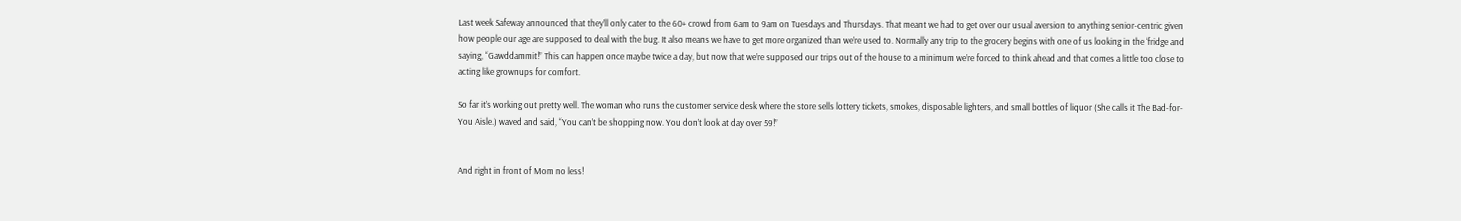Last week Safeway announced that they’ll only cater to the 60+ crowd from 6am to 9am on Tuesdays and Thursdays. That meant we had to get over our usual aversion to anything senior-centric given how people our age are supposed to deal with the bug. It also means we have to get more organized than we’re used to. Normally any trip to the grocery begins with one of us looking in the ‘fridge and saying, “Gawddammit!” This can happen once maybe twice a day, but now that we’re supposed our trips out of the house to a minimum we’re forced to think ahead and that comes a little too close to acting like grownups for comfort.

So far it’s working out pretty well. The woman who runs the customer service desk where the store sells lottery tickets, smokes, disposable lighters, and small bottles of liquor (She calls it The Bad-for-You Aisle.) waved and said, “You can’t be shopping now. You don’t look at day over 59!”


And right in front of Mom no less!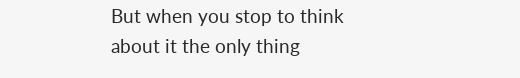But when you stop to think about it the only thing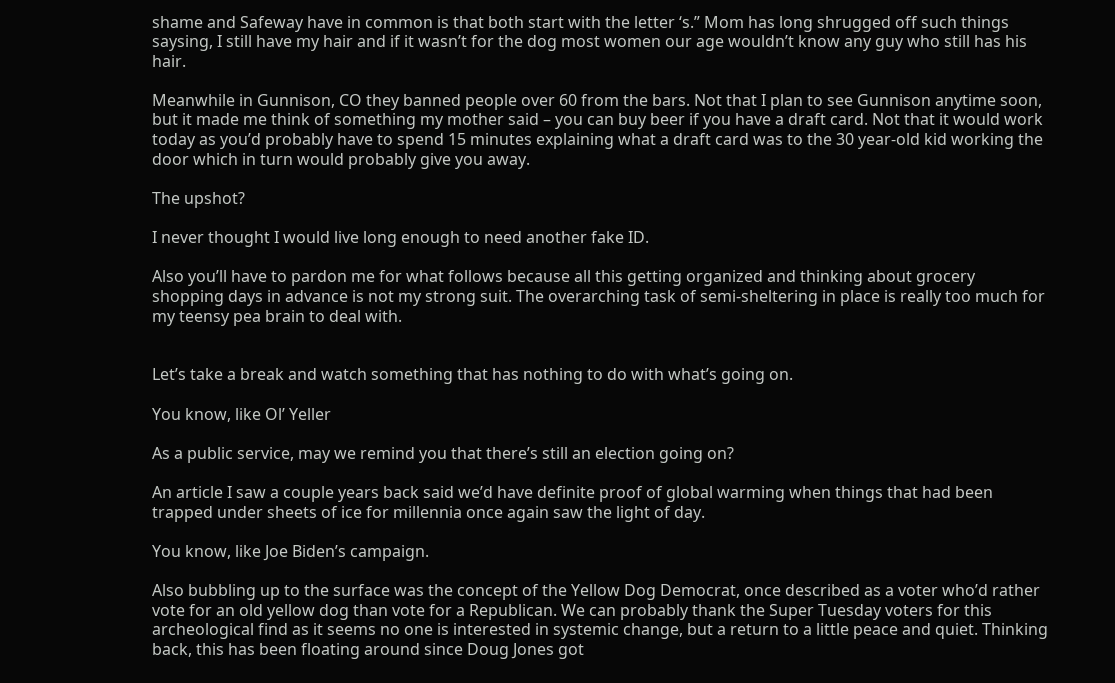shame and Safeway have in common is that both start with the letter ‘s.” Mom has long shrugged off such things saysing, I still have my hair and if it wasn’t for the dog most women our age wouldn’t know any guy who still has his hair.

Meanwhile in Gunnison, CO they banned people over 60 from the bars. Not that I plan to see Gunnison anytime soon, but it made me think of something my mother said – you can buy beer if you have a draft card. Not that it would work today as you’d probably have to spend 15 minutes explaining what a draft card was to the 30 year-old kid working the door which in turn would probably give you away.

The upshot?

I never thought I would live long enough to need another fake ID.

Also you’ll have to pardon me for what follows because all this getting organized and thinking about grocery shopping days in advance is not my strong suit. The overarching task of semi-sheltering in place is really too much for my teensy pea brain to deal with.


Let’s take a break and watch something that has nothing to do with what’s going on.

You know, like Ol’ Yeller

As a public service, may we remind you that there’s still an election going on?

An article I saw a couple years back said we’d have definite proof of global warming when things that had been trapped under sheets of ice for millennia once again saw the light of day.

You know, like Joe Biden’s campaign.

Also bubbling up to the surface was the concept of the Yellow Dog Democrat, once described as a voter who’d rather vote for an old yellow dog than vote for a Republican. We can probably thank the Super Tuesday voters for this archeological find as it seems no one is interested in systemic change, but a return to a little peace and quiet. Thinking back, this has been floating around since Doug Jones got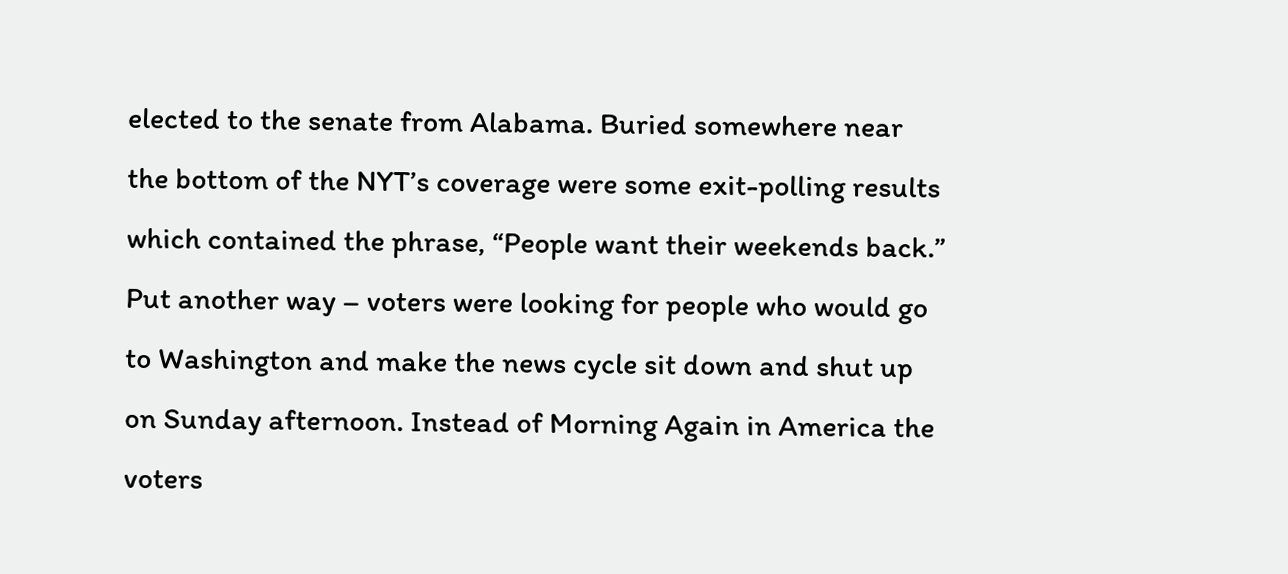elected to the senate from Alabama. Buried somewhere near the bottom of the NYT’s coverage were some exit-polling results which contained the phrase, “People want their weekends back.” Put another way – voters were looking for people who would go to Washington and make the news cycle sit down and shut up on Sunday afternoon. Instead of Morning Again in America the voters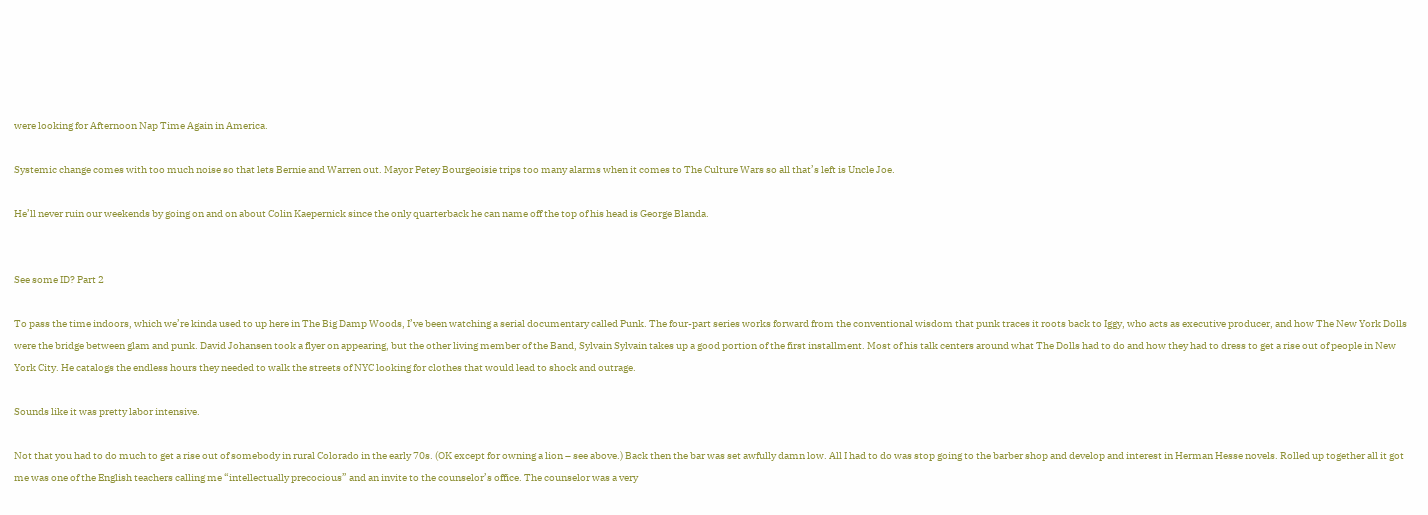were looking for Afternoon Nap Time Again in America.

Systemic change comes with too much noise so that lets Bernie and Warren out. Mayor Petey Bourgeoisie trips too many alarms when it comes to The Culture Wars so all that’s left is Uncle Joe.

He’ll never ruin our weekends by going on and on about Colin Kaepernick since the only quarterback he can name off the top of his head is George Blanda.


See some ID? Part 2

To pass the time indoors, which we’re kinda used to up here in The Big Damp Woods, I’ve been watching a serial documentary called Punk. The four-part series works forward from the conventional wisdom that punk traces it roots back to Iggy, who acts as executive producer, and how The New York Dolls were the bridge between glam and punk. David Johansen took a flyer on appearing, but the other living member of the Band, Sylvain Sylvain takes up a good portion of the first installment. Most of his talk centers around what The Dolls had to do and how they had to dress to get a rise out of people in New York City. He catalogs the endless hours they needed to walk the streets of NYC looking for clothes that would lead to shock and outrage.

Sounds like it was pretty labor intensive.

Not that you had to do much to get a rise out of somebody in rural Colorado in the early 70s. (OK except for owning a lion – see above.) Back then the bar was set awfully damn low. All I had to do was stop going to the barber shop and develop and interest in Herman Hesse novels. Rolled up together all it got me was one of the English teachers calling me “intellectually precocious” and an invite to the counselor’s office. The counselor was a very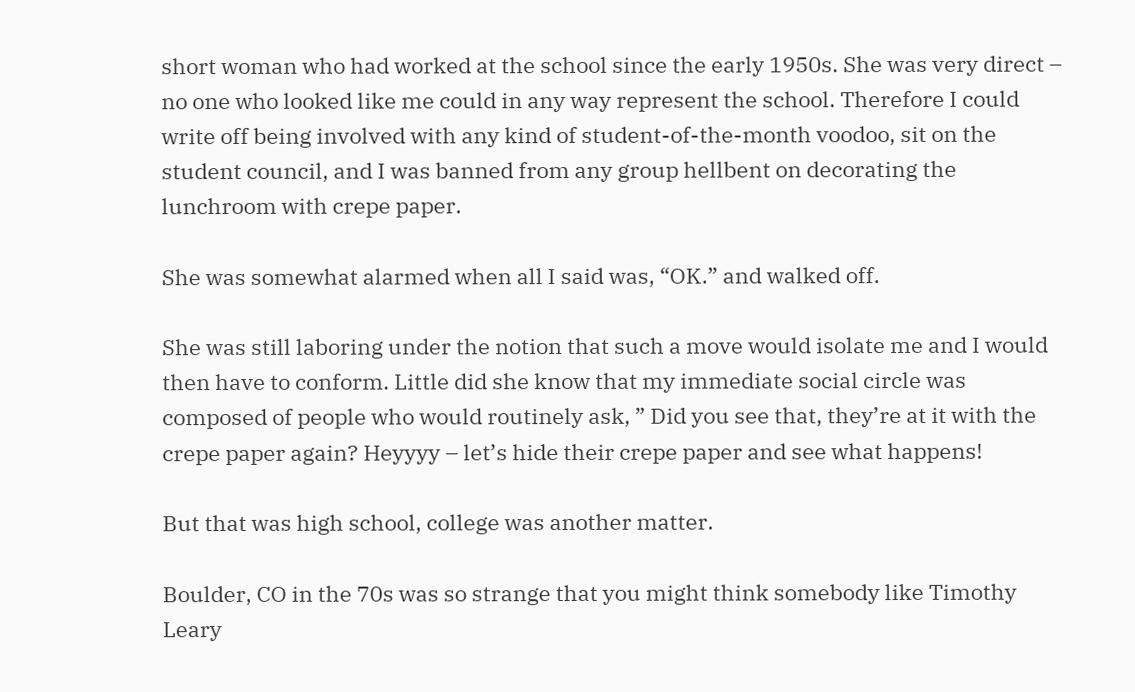short woman who had worked at the school since the early 1950s. She was very direct – no one who looked like me could in any way represent the school. Therefore I could write off being involved with any kind of student-of-the-month voodoo, sit on the student council, and I was banned from any group hellbent on decorating the lunchroom with crepe paper.

She was somewhat alarmed when all I said was, “OK.” and walked off.

She was still laboring under the notion that such a move would isolate me and I would then have to conform. Little did she know that my immediate social circle was composed of people who would routinely ask, ” Did you see that, they’re at it with the crepe paper again? Heyyyy – let’s hide their crepe paper and see what happens!

But that was high school, college was another matter.

Boulder, CO in the 70s was so strange that you might think somebody like Timothy Leary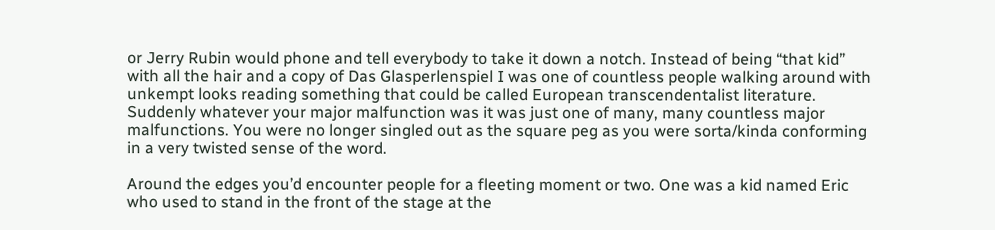or Jerry Rubin would phone and tell everybody to take it down a notch. Instead of being “that kid” with all the hair and a copy of Das Glasperlenspiel I was one of countless people walking around with unkempt looks reading something that could be called European transcendentalist literature. Suddenly whatever your major malfunction was it was just one of many, many countless major malfunctions. You were no longer singled out as the square peg as you were sorta/kinda conforming in a very twisted sense of the word.

Around the edges you’d encounter people for a fleeting moment or two. One was a kid named Eric who used to stand in the front of the stage at the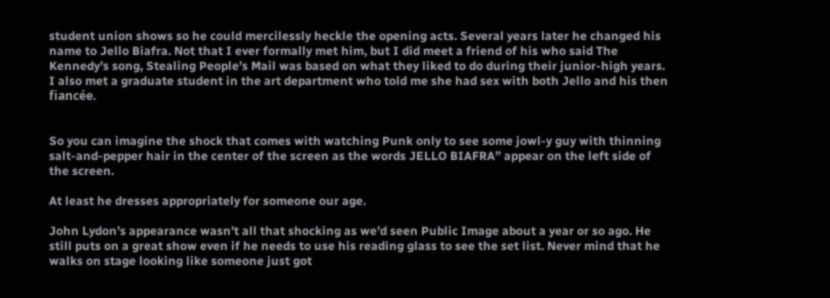student union shows so he could mercilessly heckle the opening acts. Several years later he changed his name to Jello Biafra. Not that I ever formally met him, but I did meet a friend of his who said The Kennedy’s song, Stealing People’s Mail was based on what they liked to do during their junior-high years. I also met a graduate student in the art department who told me she had sex with both Jello and his then fiancée.


So you can imagine the shock that comes with watching Punk only to see some jowl-y guy with thinning salt-and-pepper hair in the center of the screen as the words JELLO BIAFRA” appear on the left side of the screen.

At least he dresses appropriately for someone our age.

John Lydon’s appearance wasn’t all that shocking as we’d seen Public Image about a year or so ago. He still puts on a great show even if he needs to use his reading glass to see the set list. Never mind that he walks on stage looking like someone just got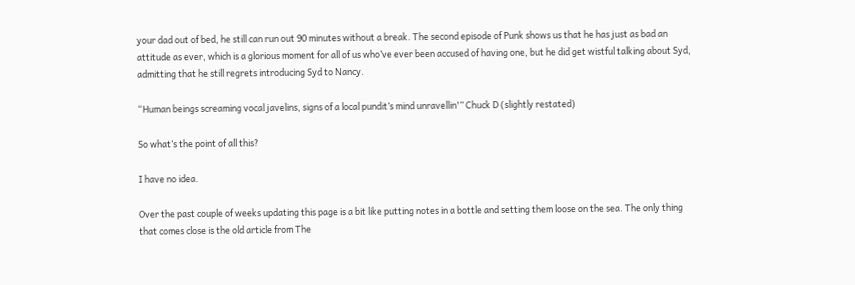your dad out of bed, he still can run out 90 minutes without a break. The second episode of Punk shows us that he has just as bad an attitude as ever, which is a glorious moment for all of us who’ve ever been accused of having one, but he did get wistful talking about Syd, admitting that he still regrets introducing Syd to Nancy.

“Human beings screaming vocal javelins, signs of a local pundit’s mind unravellin'” Chuck D (slightly restated)

So what’s the point of all this?

I have no idea.

Over the past couple of weeks updating this page is a bit like putting notes in a bottle and setting them loose on the sea. The only thing that comes close is the old article from The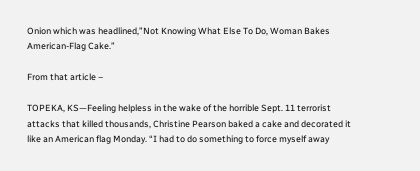Onion which was headlined,”Not Knowing What Else To Do, Woman Bakes American-Flag Cake.”

From that article –

TOPEKA, KS—Feeling helpless in the wake of the horrible Sept. 11 terrorist attacks that killed thousands, Christine Pearson baked a cake and decorated it like an American flag Monday. “I had to do something to force myself away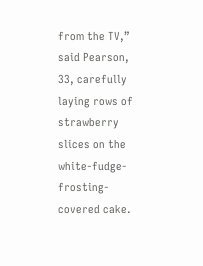from the TV,” said Pearson, 33, carefully laying rows of strawberry slices on the white-fudge-frosting-covered cake.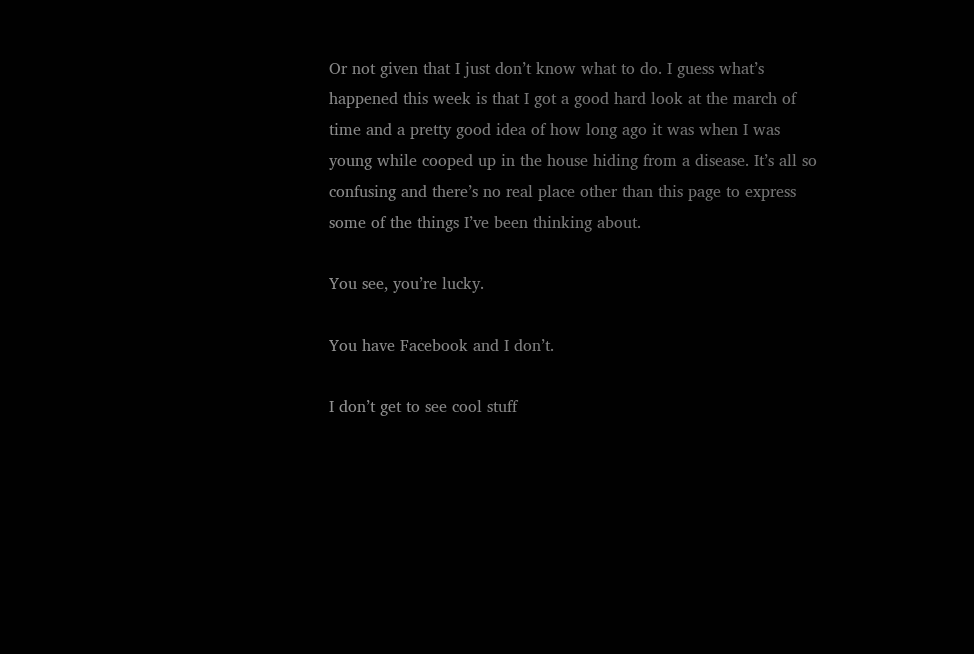Or not given that I just don’t know what to do. I guess what’s happened this week is that I got a good hard look at the march of time and a pretty good idea of how long ago it was when I was young while cooped up in the house hiding from a disease. It’s all so confusing and there’s no real place other than this page to express some of the things I’ve been thinking about.

You see, you’re lucky.

You have Facebook and I don’t.

I don’t get to see cool stuff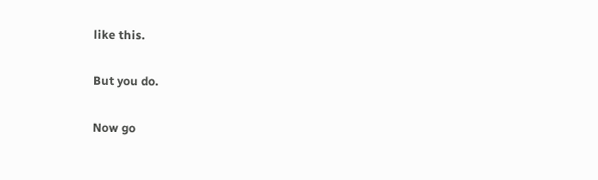like this.

But you do.

Now go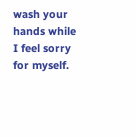wash your hands while I feel sorry for myself.